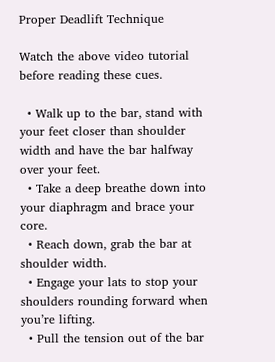Proper Deadlift Technique

Watch the above video tutorial before reading these cues.

  • Walk up to the bar, stand with your feet closer than shoulder width and have the bar halfway over your feet.
  • Take a deep breathe down into your diaphragm and brace your core.
  • Reach down, grab the bar at shoulder width.
  • Engage your lats to stop your shoulders rounding forward when you’re lifting.
  • Pull the tension out of the bar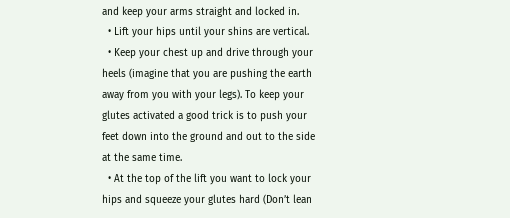and keep your arms straight and locked in.
  • Lift your hips until your shins are vertical.
  • Keep your chest up and drive through your heels (imagine that you are pushing the earth away from you with your legs). To keep your glutes activated a good trick is to push your feet down into the ground and out to the side at the same time.
  • At the top of the lift you want to lock your hips and squeeze your glutes hard (Don’t lean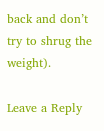back and don’t try to shrug the weight).

Leave a Reply